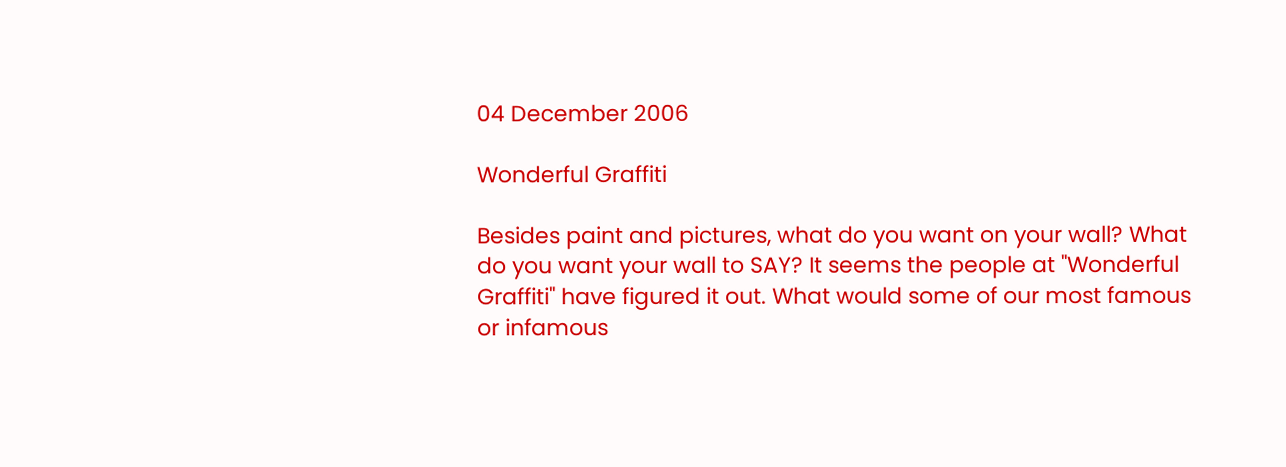04 December 2006

Wonderful Graffiti

Besides paint and pictures, what do you want on your wall? What do you want your wall to SAY? It seems the people at "Wonderful Graffiti" have figured it out. What would some of our most famous or infamous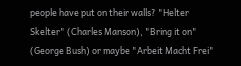people have put on their walls? "Helter Skelter" (Charles Manson), "Bring it on" (George Bush) or maybe "Arbeit Macht Frei"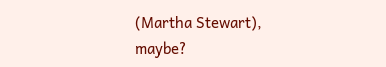(Martha Stewart), maybe?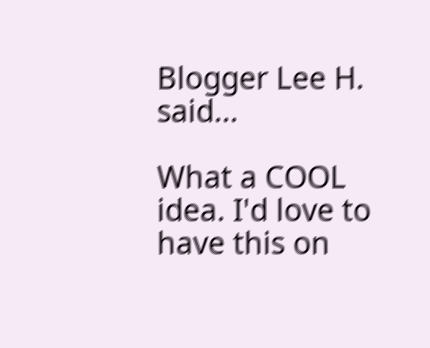Blogger Lee H. said...

What a COOL idea. I'd love to have this on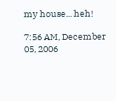my house... heh!

7:56 AM, December 05, 2006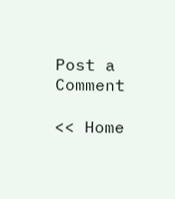Post a Comment

<< Home